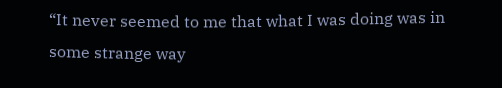“It never seemed to me that what I was doing was in some strange way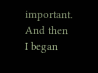important. And then I began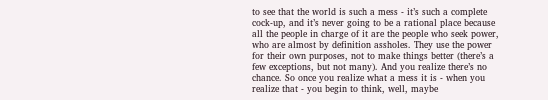to see that the world is such a mess - it’s such a complete cock-up, and it’s never going to be a rational place because all the people in charge of it are the people who seek power, who are almost by definition assholes. They use the power for their own purposes, not to make things better (there’s a few exceptions, but not many). And you realize there’s no chance. So once you realize what a mess it is - when you realize that - you begin to think, well, maybe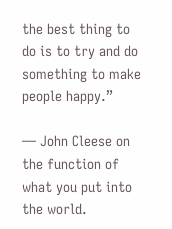the best thing to do is to try and do something to make people happy.”

— John Cleese on the function of what you put into the world.